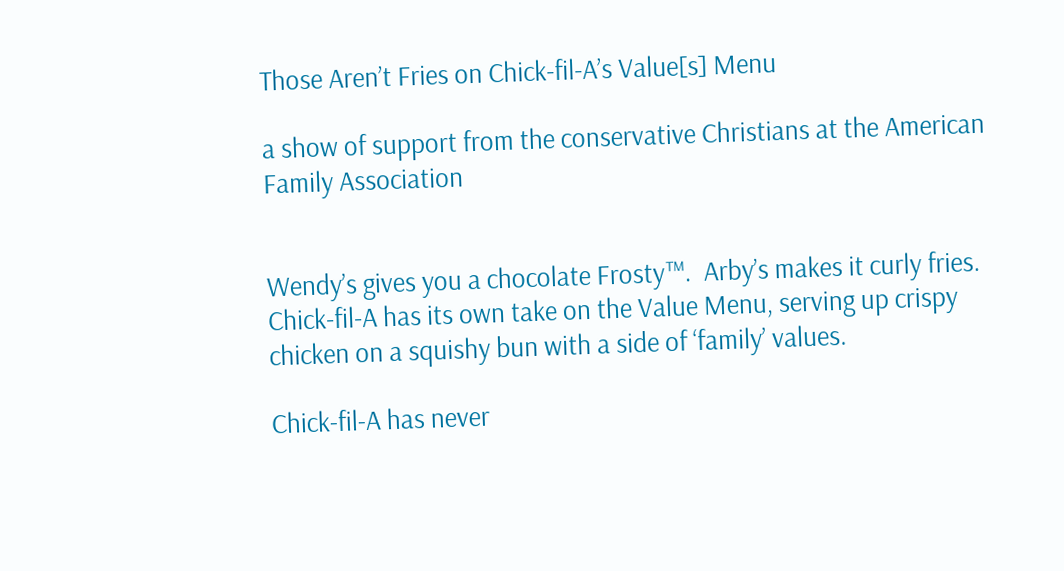Those Aren’t Fries on Chick-fil-A’s Value[s] Menu

a show of support from the conservative Christians at the American Family Association


Wendy’s gives you a chocolate Frosty™.  Arby’s makes it curly fries. Chick-fil-A has its own take on the Value Menu, serving up crispy chicken on a squishy bun with a side of ‘family’ values.

Chick-fil-A has never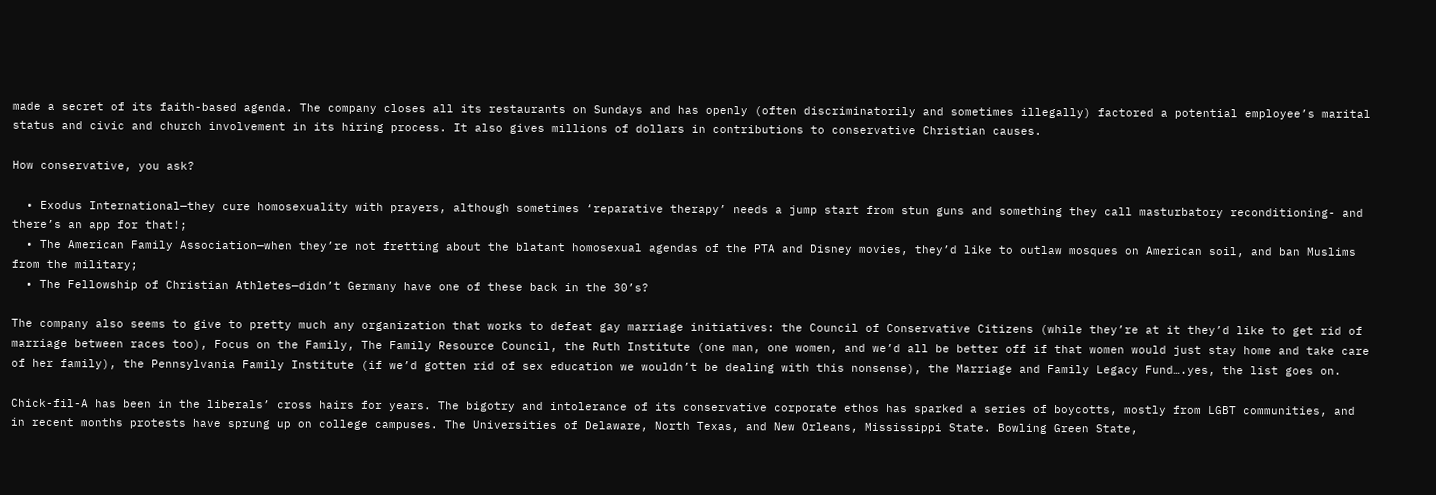made a secret of its faith-based agenda. The company closes all its restaurants on Sundays and has openly (often discriminatorily and sometimes illegally) factored a potential employee’s marital status and civic and church involvement in its hiring process. It also gives millions of dollars in contributions to conservative Christian causes.

How conservative, you ask?

  • Exodus International—they cure homosexuality with prayers, although sometimes ‘reparative therapy’ needs a jump start from stun guns and something they call masturbatory reconditioning- and there’s an app for that!;
  • The American Family Association—when they’re not fretting about the blatant homosexual agendas of the PTA and Disney movies, they’d like to outlaw mosques on American soil, and ban Muslims from the military;
  • The Fellowship of Christian Athletes—didn’t Germany have one of these back in the 30’s?

The company also seems to give to pretty much any organization that works to defeat gay marriage initiatives: the Council of Conservative Citizens (while they’re at it they’d like to get rid of marriage between races too), Focus on the Family, The Family Resource Council, the Ruth Institute (one man, one women, and we’d all be better off if that women would just stay home and take care of her family), the Pennsylvania Family Institute (if we’d gotten rid of sex education we wouldn’t be dealing with this nonsense), the Marriage and Family Legacy Fund….yes, the list goes on.

Chick-fil-A has been in the liberals’ cross hairs for years. The bigotry and intolerance of its conservative corporate ethos has sparked a series of boycotts, mostly from LGBT communities, and in recent months protests have sprung up on college campuses. The Universities of Delaware, North Texas, and New Orleans, Mississippi State. Bowling Green State,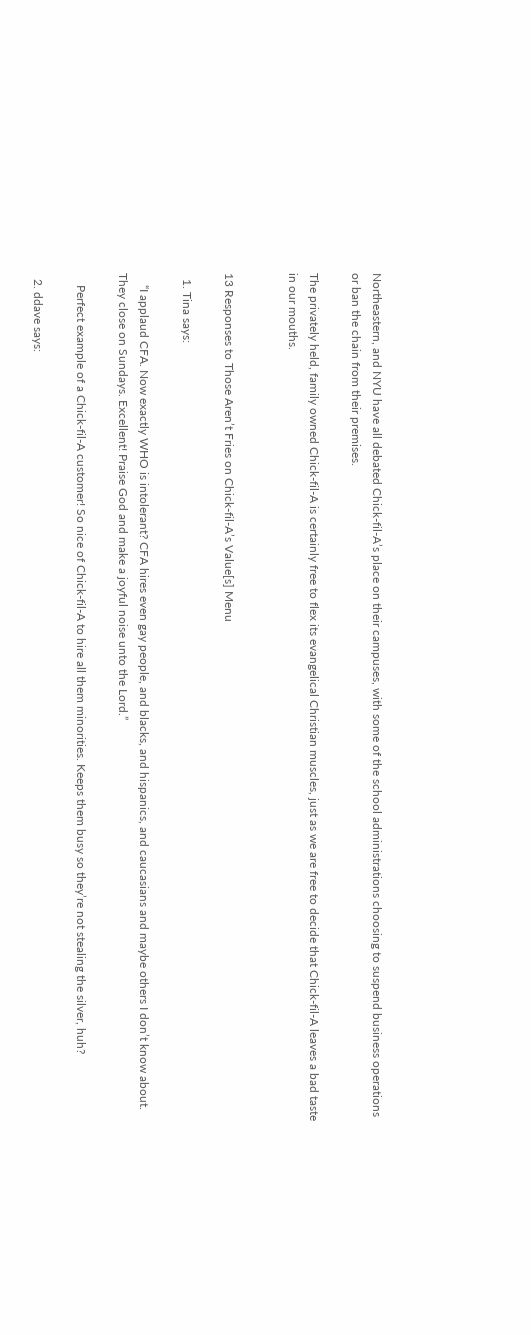Northeastern, and NYU have all debated Chick-fil-A’s place on their campuses, with some of the school administrations choosing to suspend business operations or ban the chain from their premises.

The privately held, family owned Chick-fil-A is certainly free to flex its evangelical Christian muscles, just as we are free to decide that Chick-fil-A leaves a bad taste in our mouths.


13 Responses to Those Aren’t Fries on Chick-fil-A’s Value[s] Menu

  1. Tina says:

    “I applaud CFA. Now exactly WHO is intolerant? CFA hires even gay people, and blacks, and hispanics, and caucasians and maybe others I don’t know about. They close on Sundays. Excellent! Praise God and make a joyful noise unto the Lord.”

    Perfect example of a Chick-fil-A customer! So nice of Chick-fil-A to hire all them minorities. Keeps them busy so they’re not stealing the silver, huh?

  2. ddave says: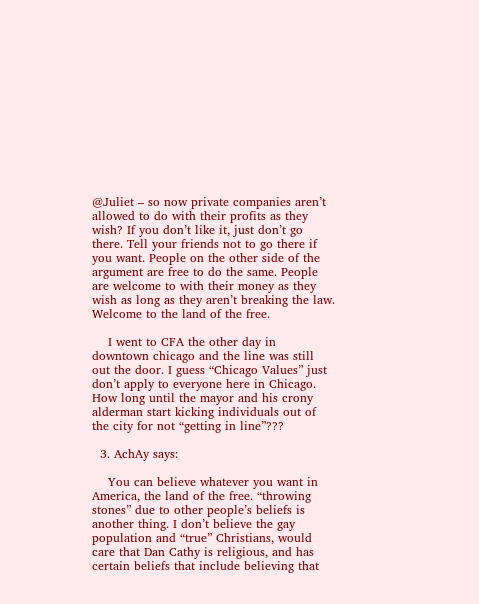@Juliet – so now private companies aren’t allowed to do with their profits as they wish? If you don’t like it, just don’t go there. Tell your friends not to go there if you want. People on the other side of the argument are free to do the same. People are welcome to with their money as they wish as long as they aren’t breaking the law. Welcome to the land of the free.

    I went to CFA the other day in downtown chicago and the line was still out the door. I guess “Chicago Values” just don’t apply to everyone here in Chicago. How long until the mayor and his crony alderman start kicking individuals out of the city for not “getting in line”???

  3. AchAy says:

    You can believe whatever you want in America, the land of the free. “throwing stones” due to other people’s beliefs is another thing. I don’t believe the gay population and “true” Christians, would care that Dan Cathy is religious, and has certain beliefs that include believing that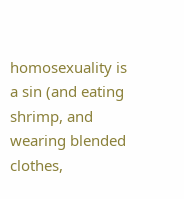homosexuality is a sin (and eating shrimp, and wearing blended clothes,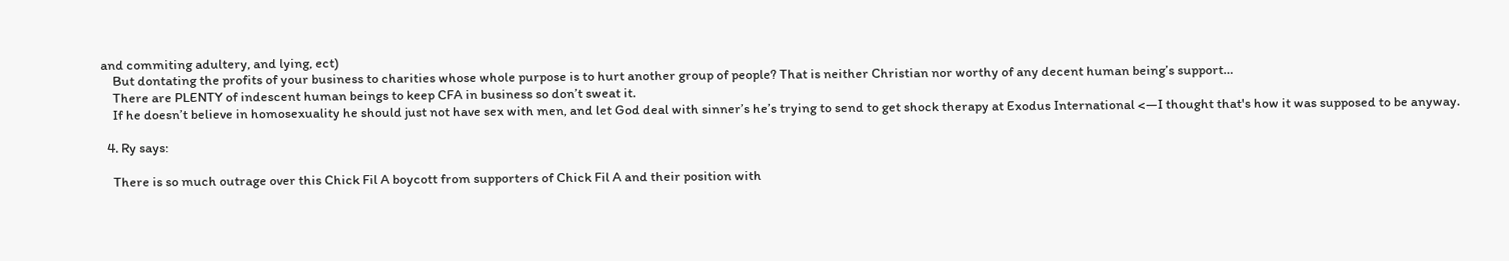and commiting adultery, and lying, ect)
    But dontating the profits of your business to charities whose whole purpose is to hurt another group of people? That is neither Christian nor worthy of any decent human being’s support…
    There are PLENTY of indescent human beings to keep CFA in business so don’t sweat it.
    If he doesn’t believe in homosexuality he should just not have sex with men, and let God deal with sinner’s he’s trying to send to get shock therapy at Exodus International <—I thought that's how it was supposed to be anyway.

  4. Ry says:

    There is so much outrage over this Chick Fil A boycott from supporters of Chick Fil A and their position with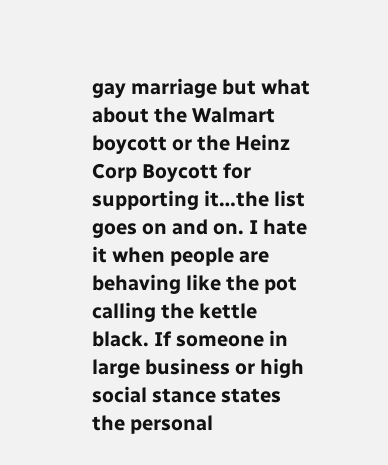gay marriage but what about the Walmart boycott or the Heinz Corp Boycott for supporting it…the list goes on and on. I hate it when people are behaving like the pot calling the kettle black. If someone in large business or high social stance states the personal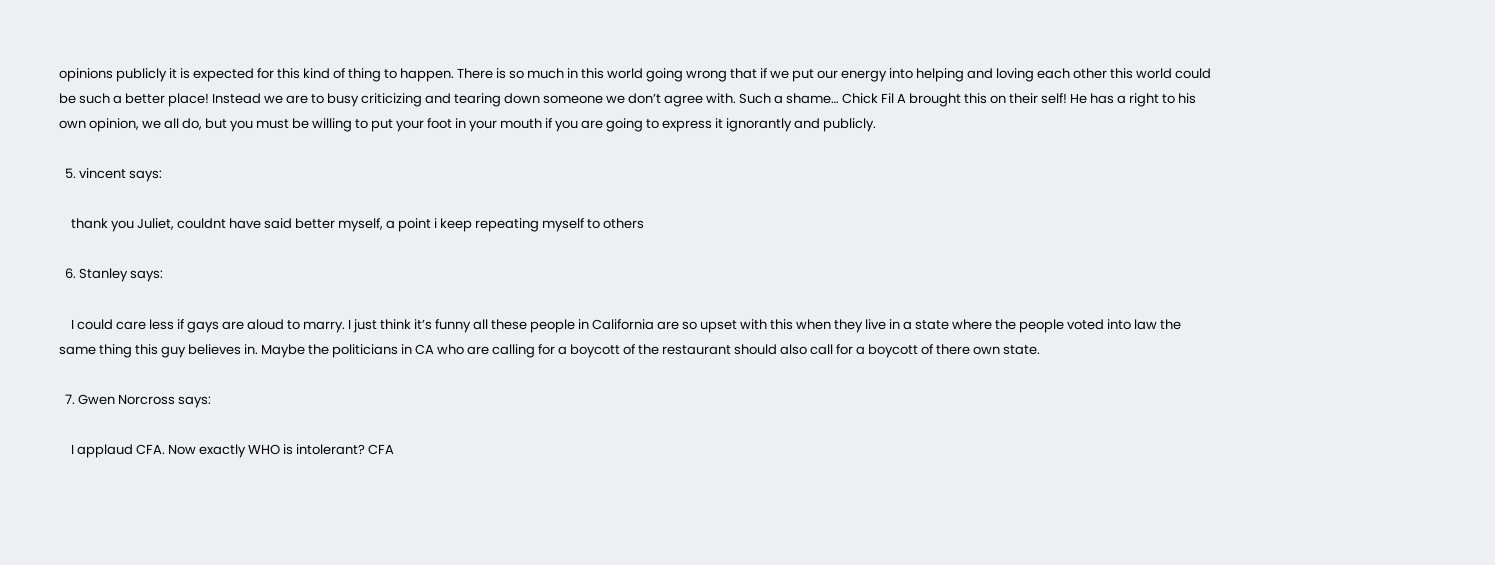opinions publicly it is expected for this kind of thing to happen. There is so much in this world going wrong that if we put our energy into helping and loving each other this world could be such a better place! Instead we are to busy criticizing and tearing down someone we don’t agree with. Such a shame… Chick Fil A brought this on their self! He has a right to his own opinion, we all do, but you must be willing to put your foot in your mouth if you are going to express it ignorantly and publicly.

  5. vincent says:

    thank you Juliet, couldnt have said better myself, a point i keep repeating myself to others

  6. Stanley says:

    I could care less if gays are aloud to marry. I just think it’s funny all these people in California are so upset with this when they live in a state where the people voted into law the same thing this guy believes in. Maybe the politicians in CA who are calling for a boycott of the restaurant should also call for a boycott of there own state.

  7. Gwen Norcross says:

    I applaud CFA. Now exactly WHO is intolerant? CFA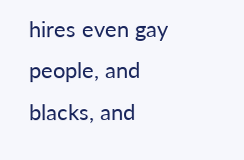hires even gay people, and blacks, and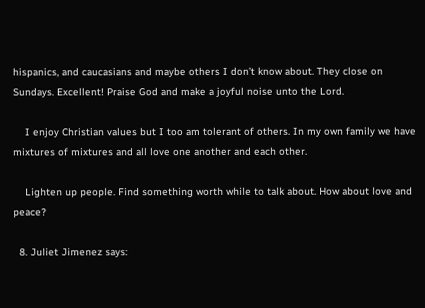hispanics, and caucasians and maybe others I don’t know about. They close on Sundays. Excellent! Praise God and make a joyful noise unto the Lord.

    I enjoy Christian values but I too am tolerant of others. In my own family we have mixtures of mixtures and all love one another and each other.

    Lighten up people. Find something worth while to talk about. How about love and peace?

  8. Juliet Jimenez says: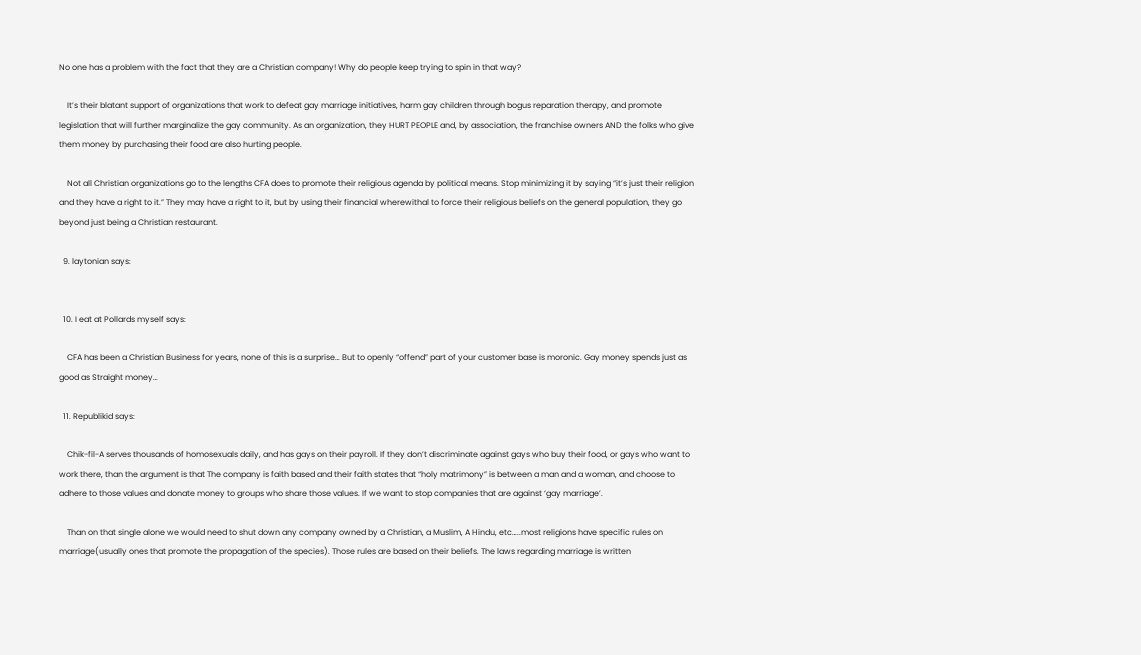No one has a problem with the fact that they are a Christian company! Why do people keep trying to spin in that way?

    It’s their blatant support of organizations that work to defeat gay marriage initiatives, harm gay children through bogus reparation therapy, and promote legislation that will further marginalize the gay community. As an organization, they HURT PEOPLE and, by association, the franchise owners AND the folks who give them money by purchasing their food are also hurting people.

    Not all Christian organizations go to the lengths CFA does to promote their religious agenda by political means. Stop minimizing it by saying “it’s just their religion and they have a right to it.” They may have a right to it, but by using their financial wherewithal to force their religious beliefs on the general population, they go beyond just being a Christian restaurant.

  9. laytonian says:


  10. I eat at Pollards myself says:

    CFA has been a Christian Business for years, none of this is a surprise… But to openly “offend” part of your customer base is moronic. Gay money spends just as good as Straight money…

  11. Republikid says:

    Chik-fil-A serves thousands of homosexuals daily, and has gays on their payroll. If they don’t discriminate against gays who buy their food, or gays who want to work there, than the argument is that The company is faith based and their faith states that “holy matrimony” is between a man and a woman, and choose to adhere to those values and donate money to groups who share those values. If we want to stop companies that are against ‘gay marriage’.

    Than on that single alone we would need to shut down any company owned by a Christian, a Muslim, A Hindu, etc…..most religions have specific rules on marriage(usually ones that promote the propagation of the species). Those rules are based on their beliefs. The laws regarding marriage is written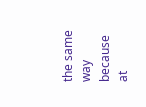the same way because at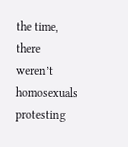the time, there weren’t homosexuals protesting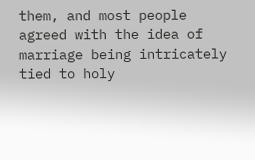them, and most people agreed with the idea of marriage being intricately tied to holy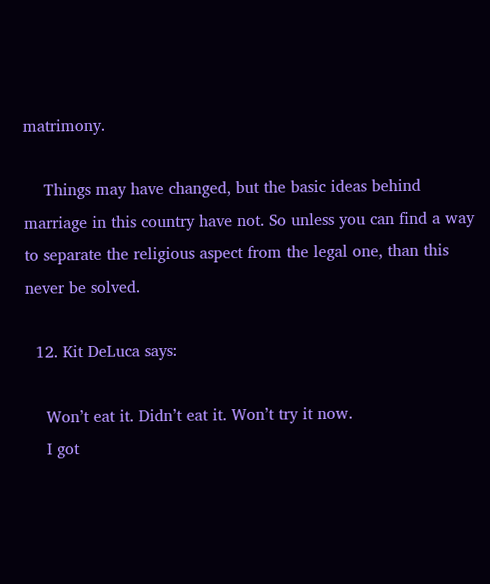matrimony.

    Things may have changed, but the basic ideas behind marriage in this country have not. So unless you can find a way to separate the religious aspect from the legal one, than this never be solved.

  12. Kit DeLuca says:

    Won’t eat it. Didn’t eat it. Won’t try it now.
    I got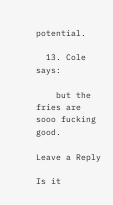potential.

  13. Cole says:

    but the fries are sooo fucking good.

Leave a Reply

Is it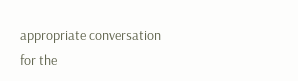appropriate conversation for the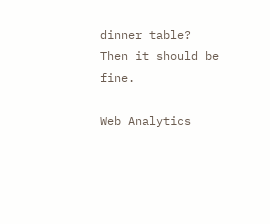dinner table? Then it should be fine.

Web Analytics